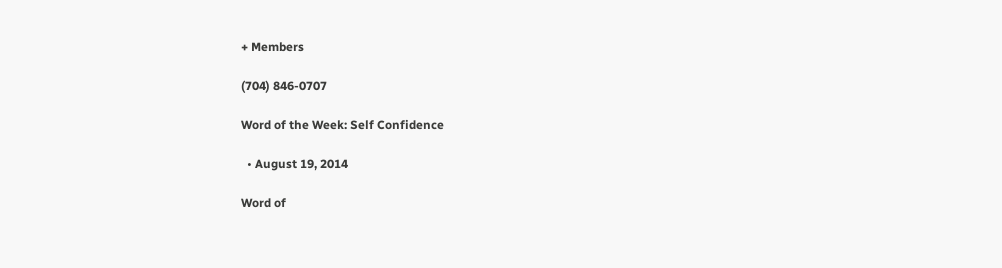+ Members

(704) 846-0707

Word of the Week: Self Confidence

  • August 19, 2014

Word of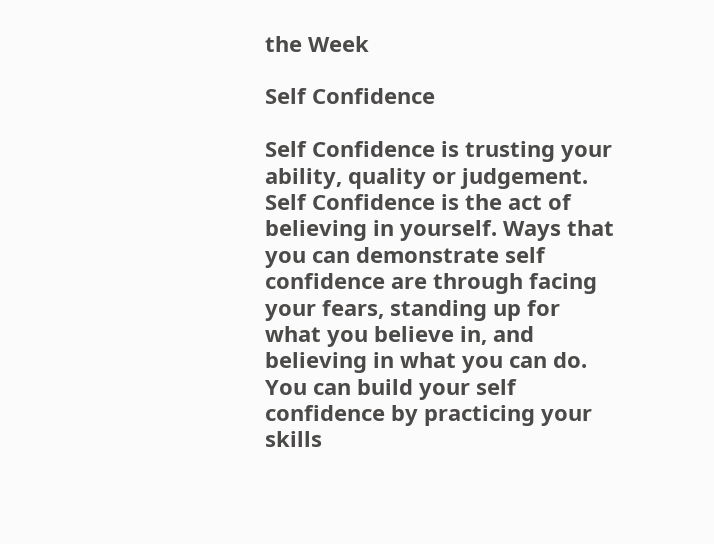the Week

Self Confidence

Self Confidence is trusting your ability, quality or judgement. Self Confidence is the act of believing in yourself. Ways that you can demonstrate self confidence are through facing your fears, standing up for what you believe in, and believing in what you can do. You can build your self confidence by practicing your skills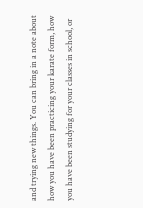and trying new things. You can bring in a note about how you have been practicing your karate form, how you have been studying for your classes in school, or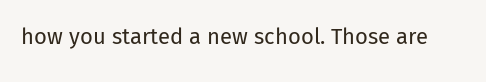how you started a new school. Those are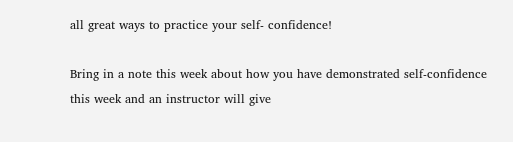all great ways to practice your self- confidence!

Bring in a note this week about how you have demonstrated self-confidence this week and an instructor will give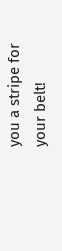you a stripe for your belt!